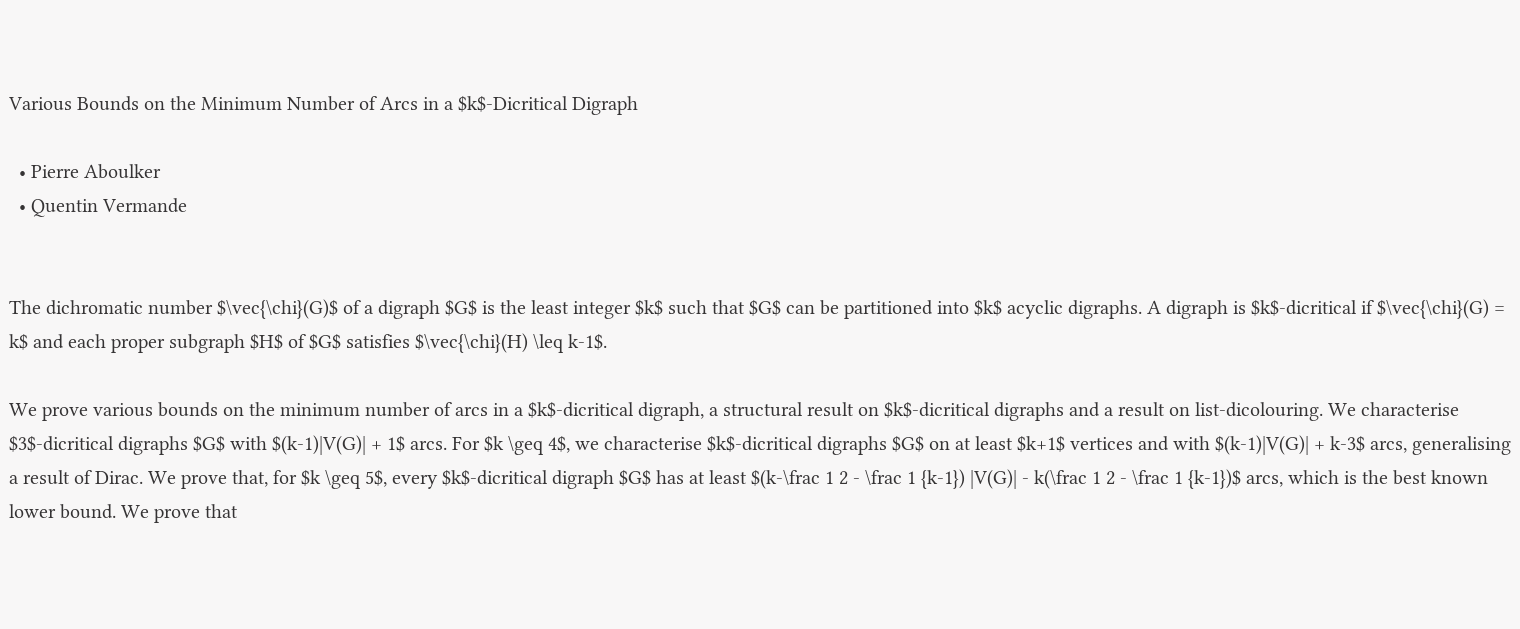Various Bounds on the Minimum Number of Arcs in a $k$-Dicritical Digraph

  • Pierre Aboulker
  • Quentin Vermande


The dichromatic number $\vec{\chi}(G)$ of a digraph $G$ is the least integer $k$ such that $G$ can be partitioned into $k$ acyclic digraphs. A digraph is $k$-dicritical if $\vec{\chi}(G) = k$ and each proper subgraph $H$ of $G$ satisfies $\vec{\chi}(H) \leq k-1$.

We prove various bounds on the minimum number of arcs in a $k$-dicritical digraph, a structural result on $k$-dicritical digraphs and a result on list-dicolouring. We characterise $3$-dicritical digraphs $G$ with $(k-1)|V(G)| + 1$ arcs. For $k \geq 4$, we characterise $k$-dicritical digraphs $G$ on at least $k+1$ vertices and with $(k-1)|V(G)| + k-3$ arcs, generalising a result of Dirac. We prove that, for $k \geq 5$, every $k$-dicritical digraph $G$ has at least $(k-\frac 1 2 - \frac 1 {k-1}) |V(G)| - k(\frac 1 2 - \frac 1 {k-1})$ arcs, which is the best known lower bound. We prove that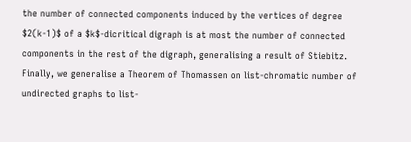the number of connected components induced by the vertices of degree $2(k-1)$ of a $k$-dicritical digraph is at most the number of connected components in the rest of the digraph, generalising a result of Stiebitz. Finally, we generalise a Theorem of Thomassen on list-chromatic number of undirected graphs to list-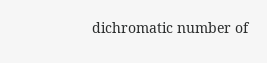dichromatic number of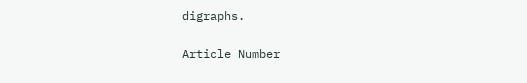digraphs.

Article Number